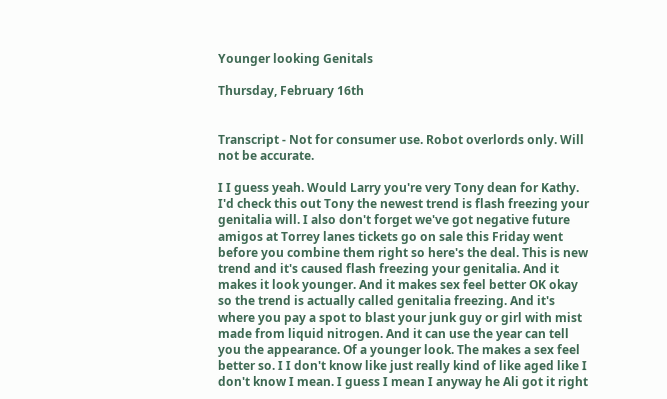Younger looking Genitals

Thursday, February 16th


Transcript - Not for consumer use. Robot overlords only. Will not be accurate.

I I guess yeah. Would Larry you're very Tony dean for Kathy. I'd check this out Tony the newest trend is flash freezing your genitalia will. I also don't forget we've got negative future amigos at Torrey lanes tickets go on sale this Friday went before you combine them right so here's the deal. This is new trend and it's caused flash freezing your genitalia. And it makes it look younger. And it makes sex feel better OK okay so the trend is actually called genitalia freezing. And it's where you pay a spot to blast your junk guy or girl with mist made from liquid nitrogen. And it can use the year can tell you the appearance. Of a younger look. The makes a sex feel better so. I I don't know like just really kind of like aged like I don't know I mean. I guess I mean I anyway he Ali got it right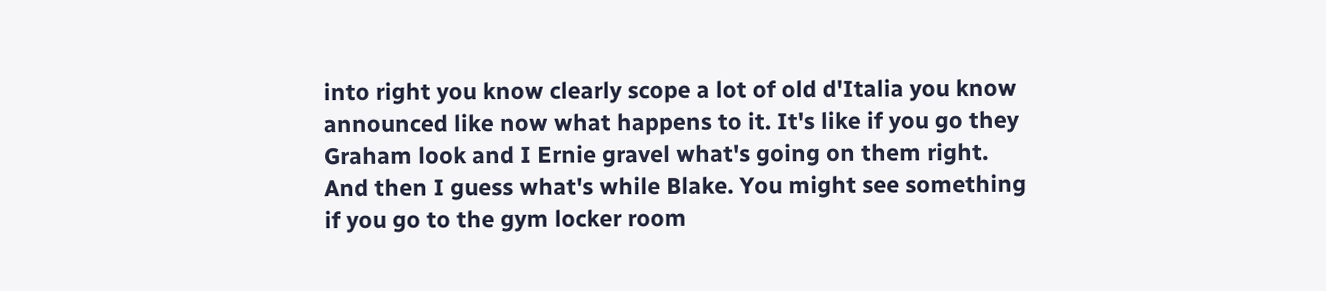into right you know clearly scope a lot of old d'Italia you know announced like now what happens to it. It's like if you go they Graham look and I Ernie gravel what's going on them right. And then I guess what's while Blake. You might see something if you go to the gym locker room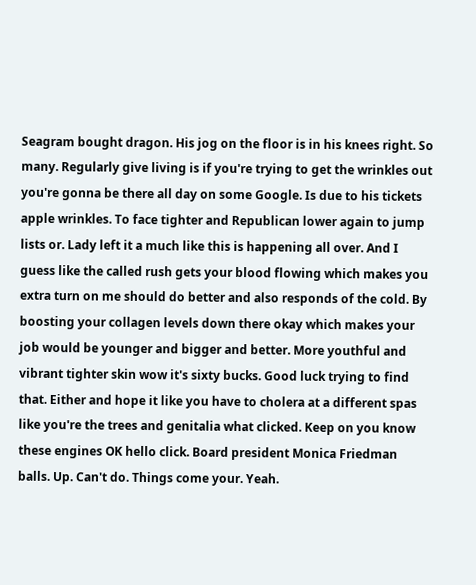Seagram bought dragon. His jog on the floor is in his knees right. So many. Regularly give living is if you're trying to get the wrinkles out you're gonna be there all day on some Google. Is due to his tickets apple wrinkles. To face tighter and Republican lower again to jump lists or. Lady left it a much like this is happening all over. And I guess like the called rush gets your blood flowing which makes you extra turn on me should do better and also responds of the cold. By boosting your collagen levels down there okay which makes your job would be younger and bigger and better. More youthful and vibrant tighter skin wow it's sixty bucks. Good luck trying to find that. Either and hope it like you have to cholera at a different spas like you're the trees and genitalia what clicked. Keep on you know these engines OK hello click. Board president Monica Friedman balls. Up. Can't do. Things come your. Yeah.